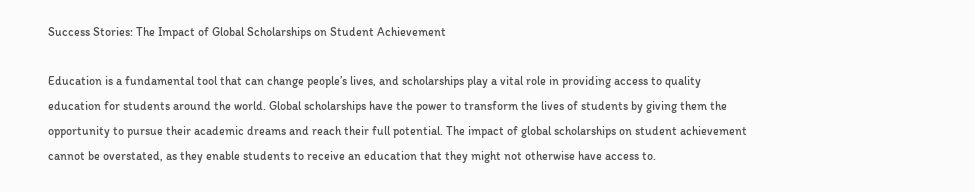Success Stories: The Impact of Global Scholarships on Student Achievement

Education is a fundamental tool that can change people’s lives, and scholarships play a vital role in providing access to quality education for students around the world. Global scholarships have the power to transform the lives of students by giving them the opportunity to pursue their academic dreams and reach their full potential. The impact of global scholarships on student achievement cannot be overstated, as they enable students to receive an education that they might not otherwise have access to.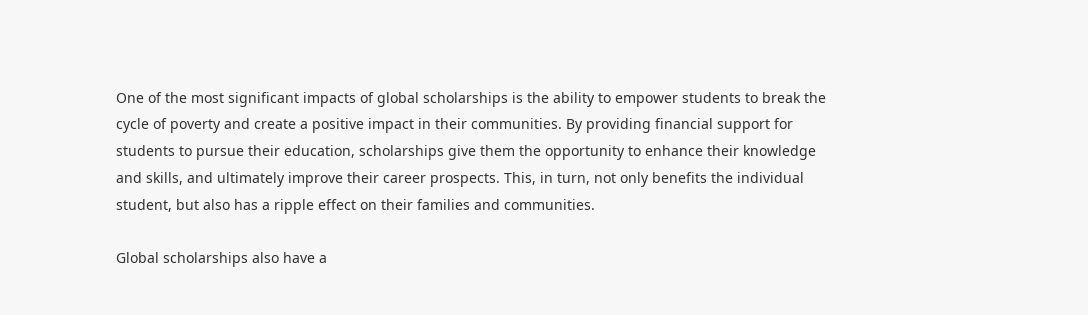One of the most significant impacts of global scholarships is the ability to empower students to break the cycle of poverty and create a positive impact in their communities. By providing financial support for students to pursue their education, scholarships give them the opportunity to enhance their knowledge and skills, and ultimately improve their career prospects. This, in turn, not only benefits the individual student, but also has a ripple effect on their families and communities.

Global scholarships also have a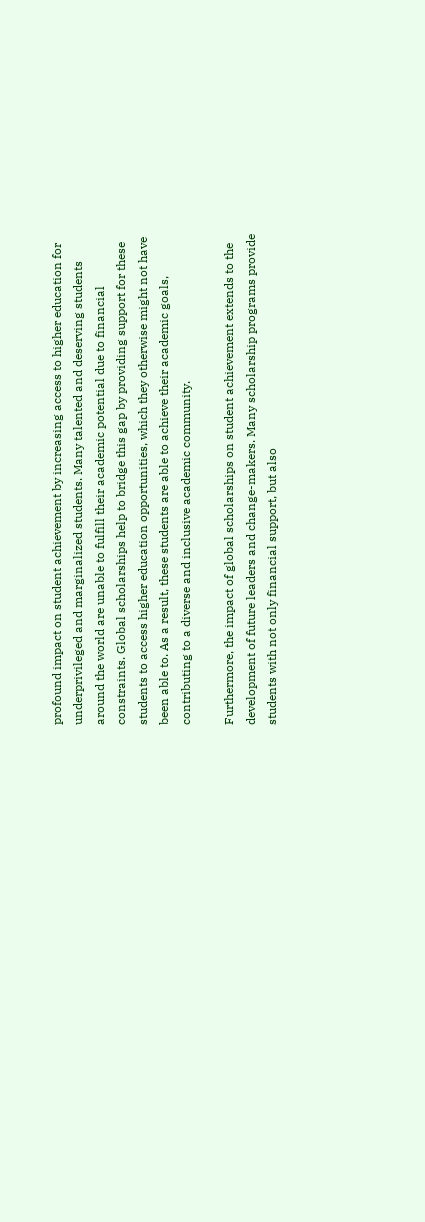profound impact on student achievement by increasing access to higher education for underprivileged and marginalized students. Many talented and deserving students around the world are unable to fulfill their academic potential due to financial constraints. Global scholarships help to bridge this gap by providing support for these students to access higher education opportunities, which they otherwise might not have been able to. As a result, these students are able to achieve their academic goals, contributing to a diverse and inclusive academic community.

Furthermore, the impact of global scholarships on student achievement extends to the development of future leaders and change-makers. Many scholarship programs provide students with not only financial support, but also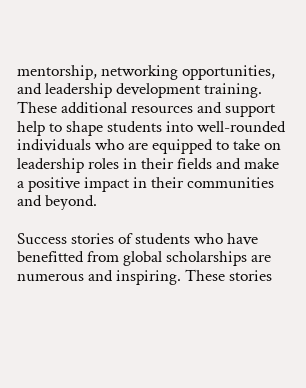mentorship, networking opportunities, and leadership development training. These additional resources and support help to shape students into well-rounded individuals who are equipped to take on leadership roles in their fields and make a positive impact in their communities and beyond.

Success stories of students who have benefitted from global scholarships are numerous and inspiring. These stories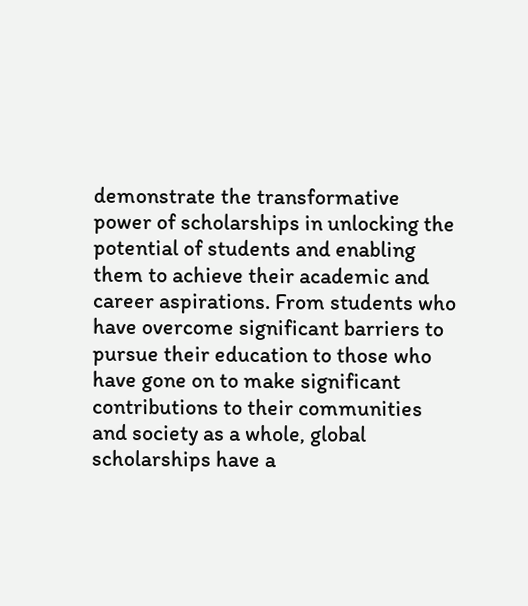demonstrate the transformative power of scholarships in unlocking the potential of students and enabling them to achieve their academic and career aspirations. From students who have overcome significant barriers to pursue their education to those who have gone on to make significant contributions to their communities and society as a whole, global scholarships have a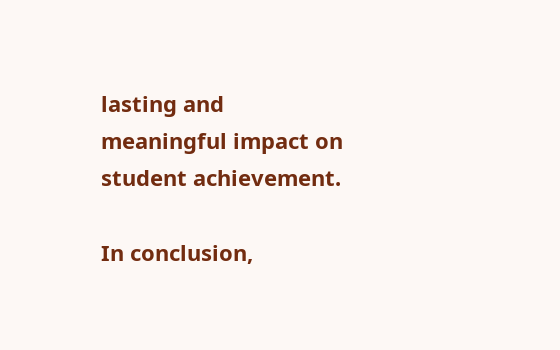lasting and meaningful impact on student achievement.

In conclusion,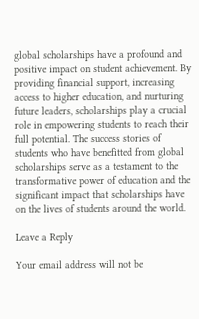global scholarships have a profound and positive impact on student achievement. By providing financial support, increasing access to higher education, and nurturing future leaders, scholarships play a crucial role in empowering students to reach their full potential. The success stories of students who have benefitted from global scholarships serve as a testament to the transformative power of education and the significant impact that scholarships have on the lives of students around the world.

Leave a Reply

Your email address will not be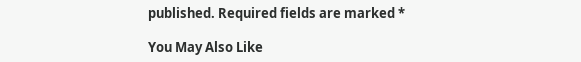published. Required fields are marked *

You May Also Like